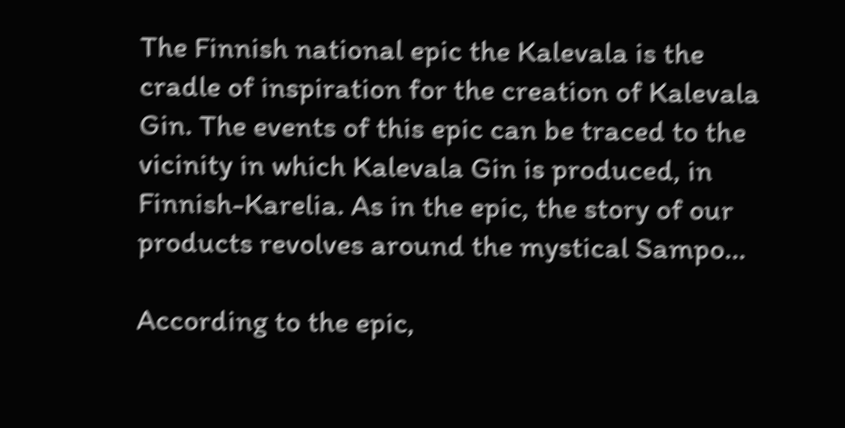The Finnish national epic the Kalevala is the cradle of inspiration for the creation of Kalevala Gin. The events of this epic can be traced to the vicinity in which Kalevala Gin is produced, in Finnish-Karelia. As in the epic, the story of our products revolves around the mystical Sampo…

According to the epic,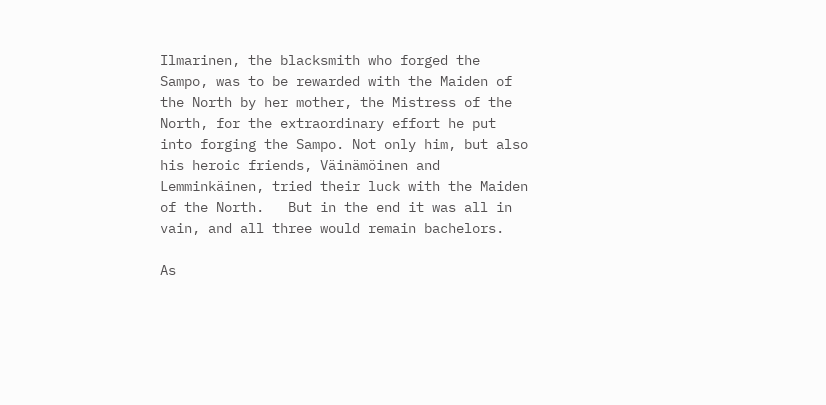Ilmarinen, the blacksmith who forged the Sampo, was to be rewarded with the Maiden of the North by her mother, the Mistress of the North, for the extraordinary effort he put into forging the Sampo. Not only him, but also his heroic friends, Väinämöinen and Lemminkäinen, tried their luck with the Maiden of the North.   But in the end it was all in vain, and all three would remain bachelors.

As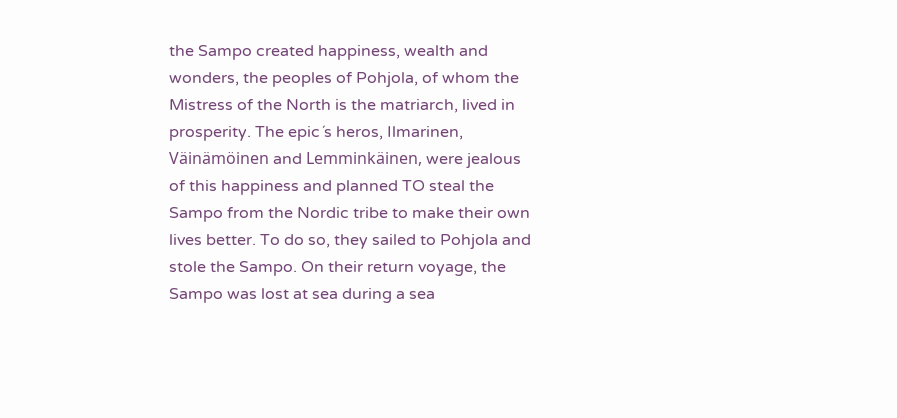the Sampo created happiness, wealth and wonders, the peoples of Pohjola, of whom the Mistress of the North is the matriarch, lived in prosperity. The epic´s heros, Ilmarinen, Väinämöinen and Lemminkäinen, were jealous of this happiness and planned TO steal the Sampo from the Nordic tribe to make their own lives better. To do so, they sailed to Pohjola and stole the Sampo. On their return voyage, the Sampo was lost at sea during a sea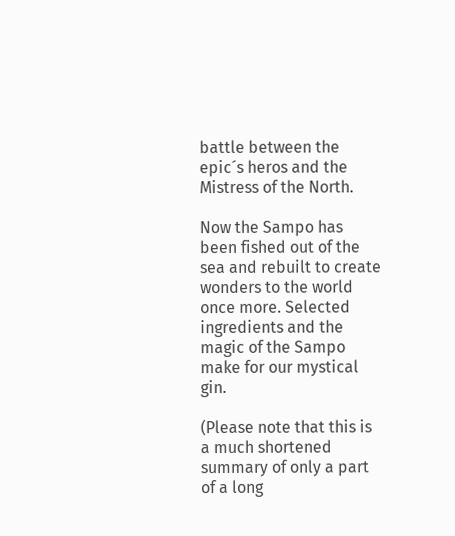battle between the epic´s heros and the Mistress of the North.

Now the Sampo has been fished out of the sea and rebuilt to create wonders to the world once more. Selected ingredients and the magic of the Sampo make for our mystical gin.

(Please note that this is a much shortened summary of only a part of a long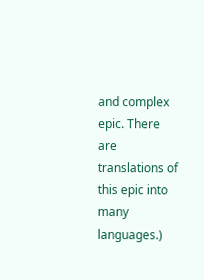and complex epic. There are translations of this epic into many languages.)